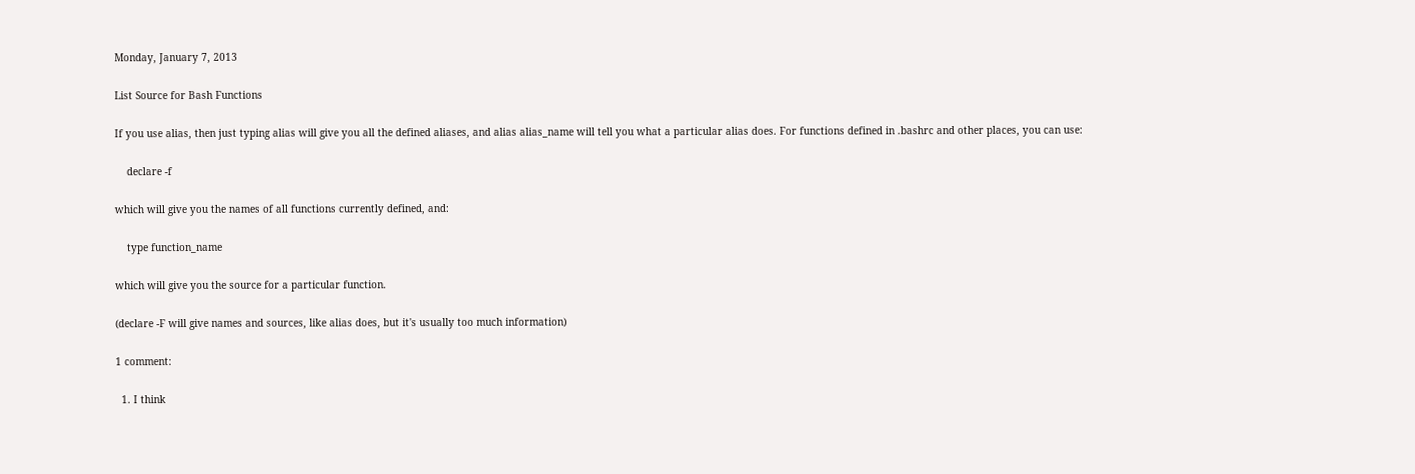Monday, January 7, 2013

List Source for Bash Functions

If you use alias, then just typing alias will give you all the defined aliases, and alias alias_name will tell you what a particular alias does. For functions defined in .bashrc and other places, you can use:

    declare -f

which will give you the names of all functions currently defined, and:

    type function_name

which will give you the source for a particular function.

(declare -F will give names and sources, like alias does, but it's usually too much information)

1 comment:

  1. I think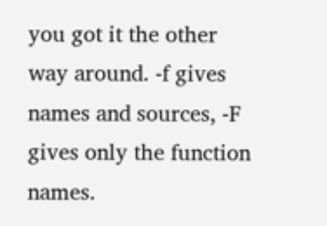you got it the other way around. -f gives names and sources, -F gives only the function names.